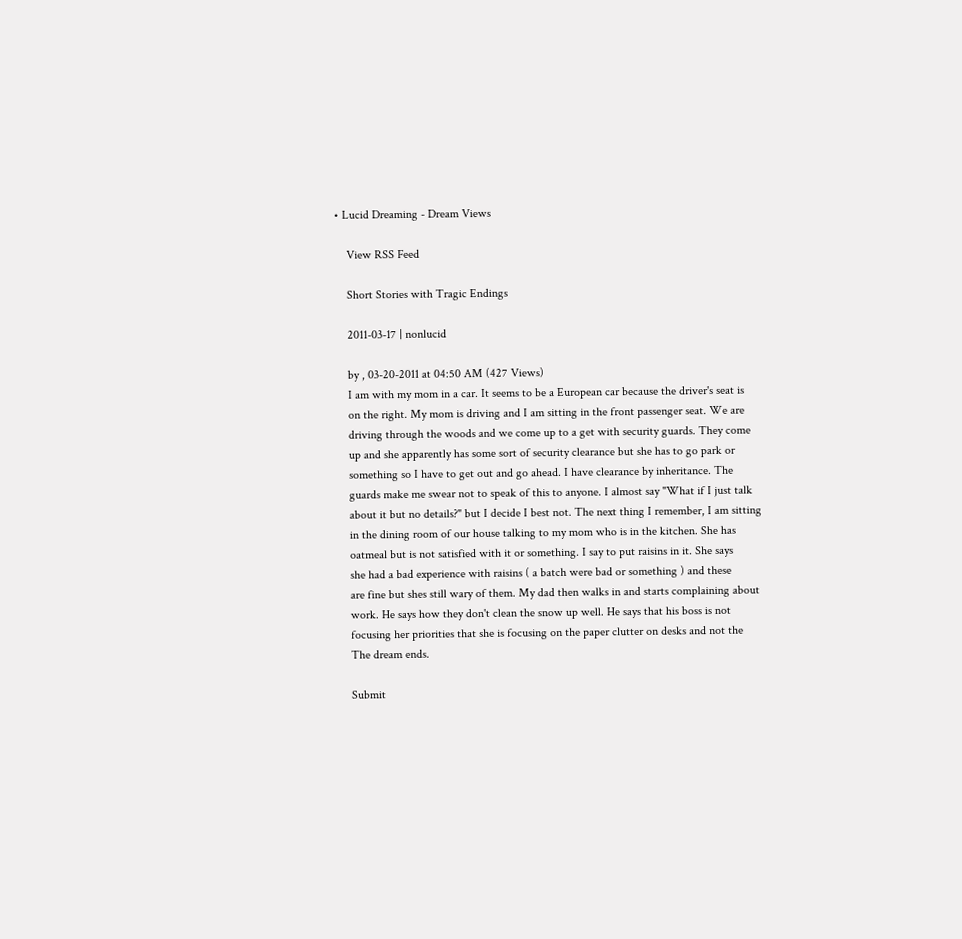• Lucid Dreaming - Dream Views

    View RSS Feed

    Short Stories with Tragic Endings

    2011-03-17 | nonlucid

    by , 03-20-2011 at 04:50 AM (427 Views)
    I am with my mom in a car. It seems to be a European car because the driver's seat is
    on the right. My mom is driving and I am sitting in the front passenger seat. We are
    driving through the woods and we come up to a get with security guards. They come
    up and she apparently has some sort of security clearance but she has to go park or
    something so I have to get out and go ahead. I have clearance by inheritance. The
    guards make me swear not to speak of this to anyone. I almost say "What if I just talk
    about it but no details?" but I decide I best not. The next thing I remember, I am sitting
    in the dining room of our house talking to my mom who is in the kitchen. She has
    oatmeal but is not satisfied with it or something. I say to put raisins in it. She says
    she had a bad experience with raisins ( a batch were bad or something ) and these
    are fine but shes still wary of them. My dad then walks in and starts complaining about
    work. He says how they don't clean the snow up well. He says that his boss is not
    focusing her priorities that she is focusing on the paper clutter on desks and not the
    The dream ends.

    Submit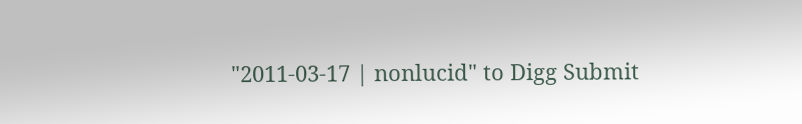"2011-03-17 | nonlucid" to Digg Submit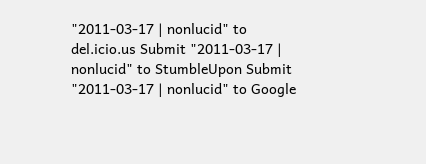"2011-03-17 | nonlucid" to del.icio.us Submit "2011-03-17 | nonlucid" to StumbleUpon Submit "2011-03-17 | nonlucid" to Google